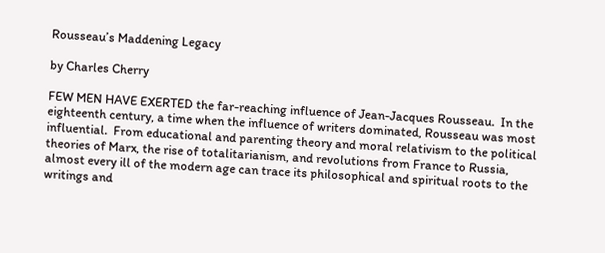Rousseau’s Maddening Legacy

by Charles Cherry

FEW MEN HAVE EXERTED the far-reaching influence of Jean-Jacques Rousseau.  In the eighteenth century, a time when the influence of writers dominated, Rousseau was most influential.  From educational and parenting theory and moral relativism to the political theories of Marx, the rise of totalitarianism, and revolutions from France to Russia, almost every ill of the modern age can trace its philosophical and spiritual roots to the writings and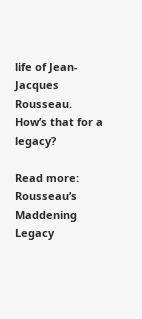life of Jean-Jacques Rousseau.  How’s that for a legacy?

Read more: Rousseau’s Maddening Legacy